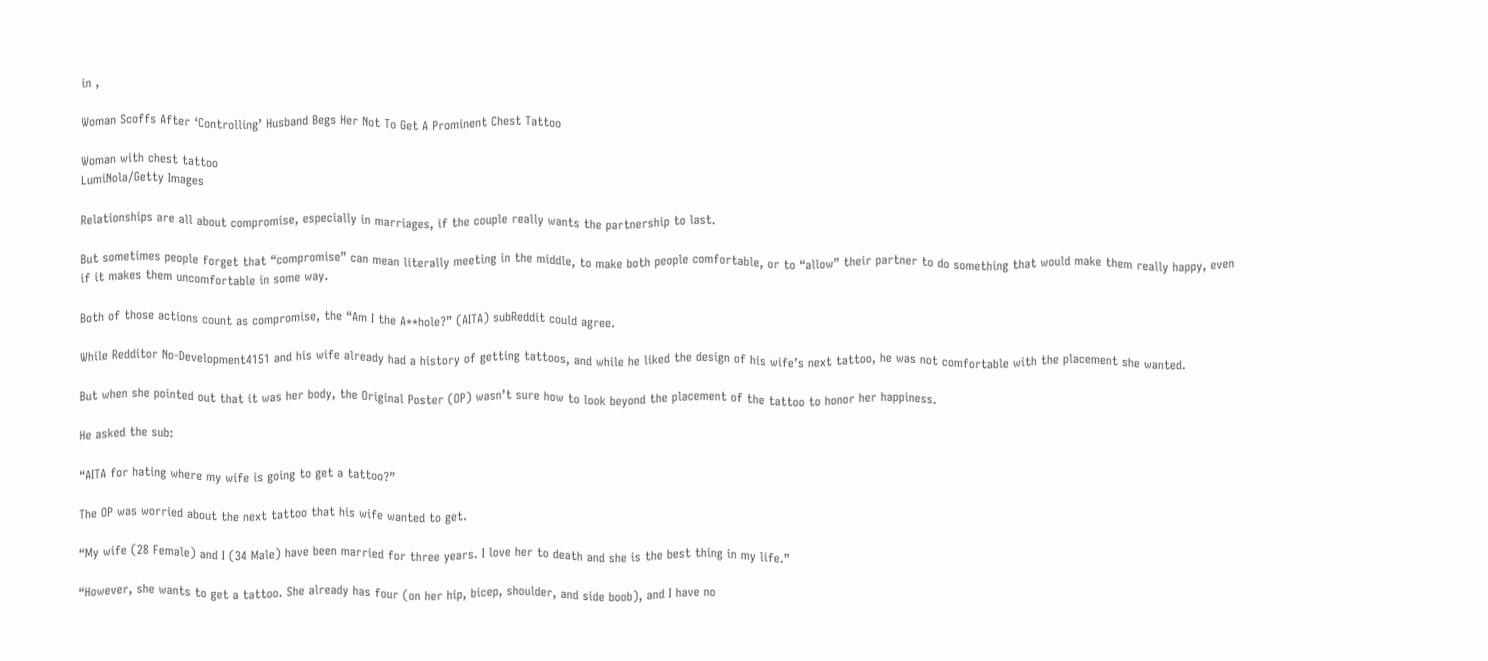in ,

Woman Scoffs After ‘Controlling’ Husband Begs Her Not To Get A Prominent Chest Tattoo

Woman with chest tattoo
LumiNola/Getty Images

Relationships are all about compromise, especially in marriages, if the couple really wants the partnership to last.

But sometimes people forget that “compromise” can mean literally meeting in the middle, to make both people comfortable, or to “allow” their partner to do something that would make them really happy, even if it makes them uncomfortable in some way.

Both of those actions count as compromise, the “Am I the A**hole?” (AITA) subReddit could agree.

While Redditor No-Development4151 and his wife already had a history of getting tattoos, and while he liked the design of his wife’s next tattoo, he was not comfortable with the placement she wanted.

But when she pointed out that it was her body, the Original Poster (OP) wasn’t sure how to look beyond the placement of the tattoo to honor her happiness.

He asked the sub:

“AITA for hating where my wife is going to get a tattoo?”

The OP was worried about the next tattoo that his wife wanted to get.

“My wife (28 Female) and I (34 Male) have been married for three years. I love her to death and she is the best thing in my life.”

“However, she wants to get a tattoo. She already has four (on her hip, bicep, shoulder, and side boob), and I have no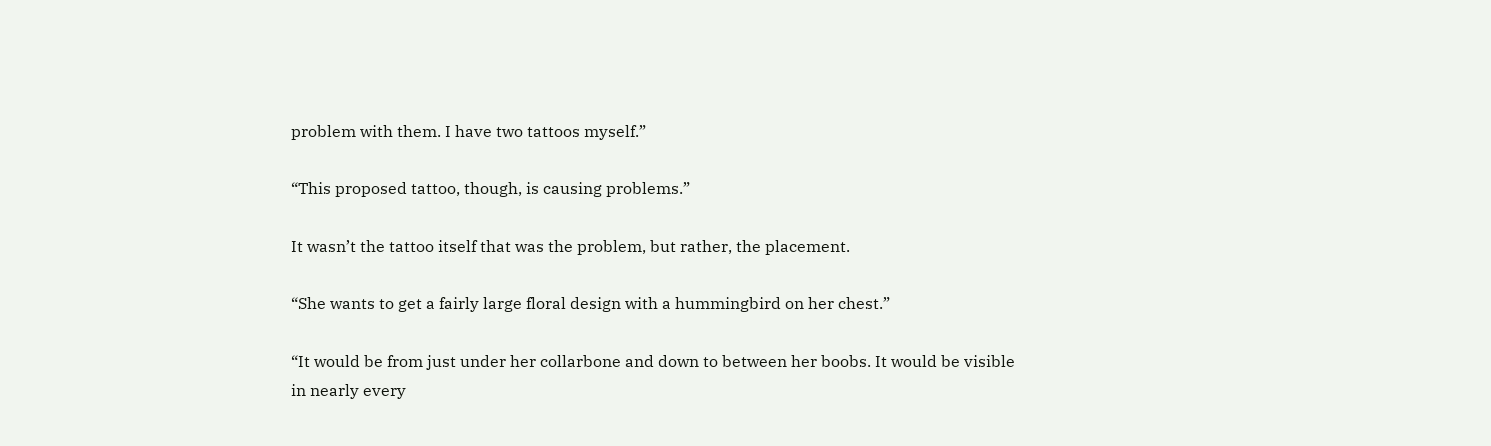problem with them. I have two tattoos myself.”

“This proposed tattoo, though, is causing problems.”

It wasn’t the tattoo itself that was the problem, but rather, the placement.

“She wants to get a fairly large floral design with a hummingbird on her chest.”

“It would be from just under her collarbone and down to between her boobs. It would be visible in nearly every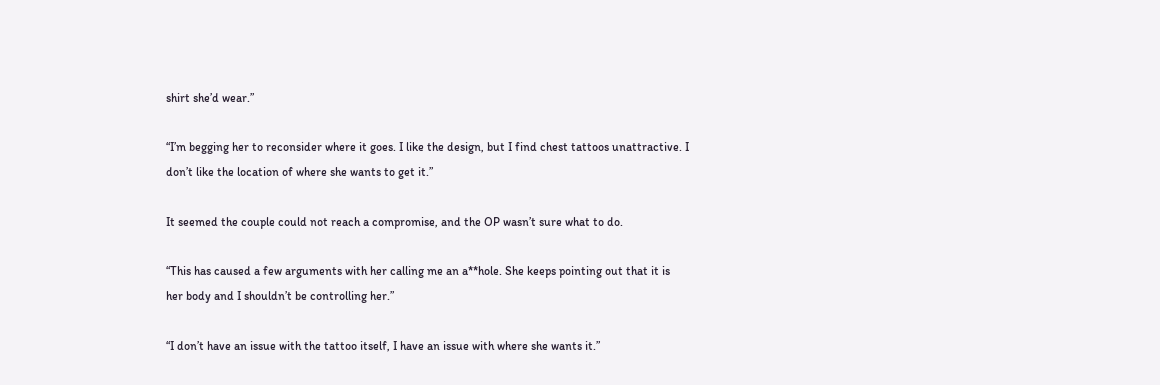shirt she’d wear.”

“I’m begging her to reconsider where it goes. I like the design, but I find chest tattoos unattractive. I don’t like the location of where she wants to get it.”

It seemed the couple could not reach a compromise, and the OP wasn’t sure what to do.

“This has caused a few arguments with her calling me an a**hole. She keeps pointing out that it is her body and I shouldn’t be controlling her.”

“I don’t have an issue with the tattoo itself, I have an issue with where she wants it.”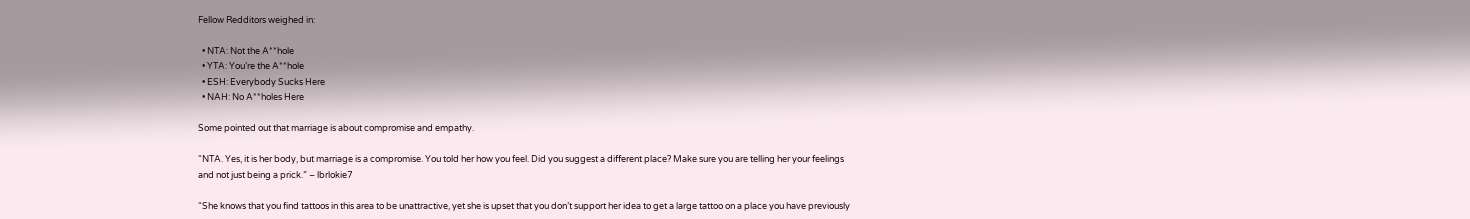Fellow Redditors weighed in:

  • NTA: Not the A**hole
  • YTA: You’re the A**hole
  • ESH: Everybody Sucks Here
  • NAH: No A**holes Here

Some pointed out that marriage is about compromise and empathy.

“NTA. Yes, it is her body, but marriage is a compromise. You told her how you feel. Did you suggest a different place? Make sure you are telling her your feelings and not just being a prick.” – lbrlokie7

“She knows that you find tattoos in this area to be unattractive, yet she is upset that you don’t support her idea to get a large tattoo on a place you have previously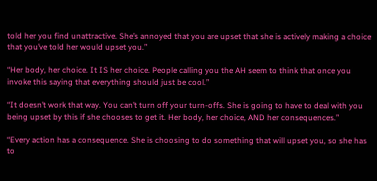told her you find unattractive. She’s annoyed that you are upset that she is actively making a choice that you’ve told her would upset you.”

“Her body, her choice. It IS her choice. People calling you the AH seem to think that once you invoke this saying that everything should just be cool.”

“It doesn’t work that way. You can’t turn off your turn-offs. She is going to have to deal with you being upset by this if she chooses to get it. Her body, her choice, AND her consequences.”

“Every action has a consequence. She is choosing to do something that will upset you, so she has to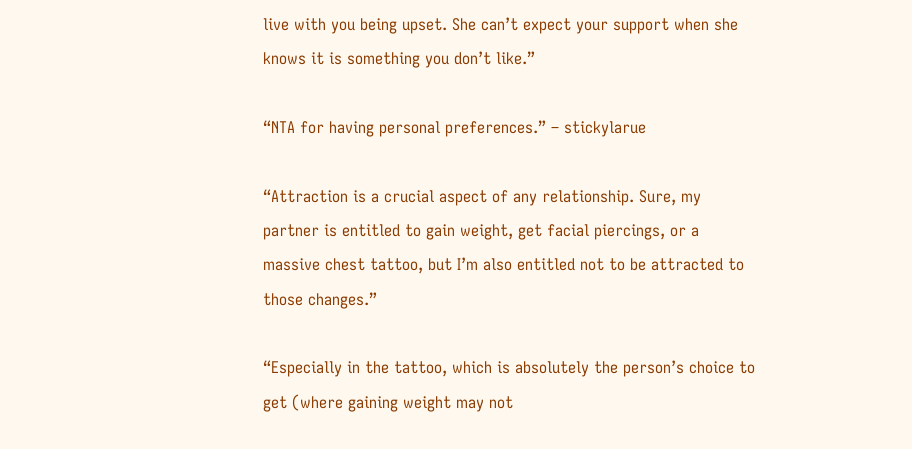live with you being upset. She can’t expect your support when she knows it is something you don’t like.”

“NTA for having personal preferences.” – stickylarue

“Attraction is a crucial aspect of any relationship. Sure, my partner is entitled to gain weight, get facial piercings, or a massive chest tattoo, but I’m also entitled not to be attracted to those changes.”

“Especially in the tattoo, which is absolutely the person’s choice to get (where gaining weight may not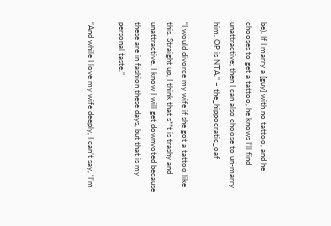be). If I marry a [guy] with no tattoo, and he chooses to get a tattoo, he knows I’ll find unattractive; then I can also choose to un-marry him. OP is NTA.” – the_hippocratic_oaf

“I would divorce my wife if she got a tattoo like this. Straight up, I think that s**t is trashy and unattractive. I know I will get downvoted because these are in fashion these days, but that is my personal taste.”

“And while I love my wife deeply, I can’t say, ‘I’m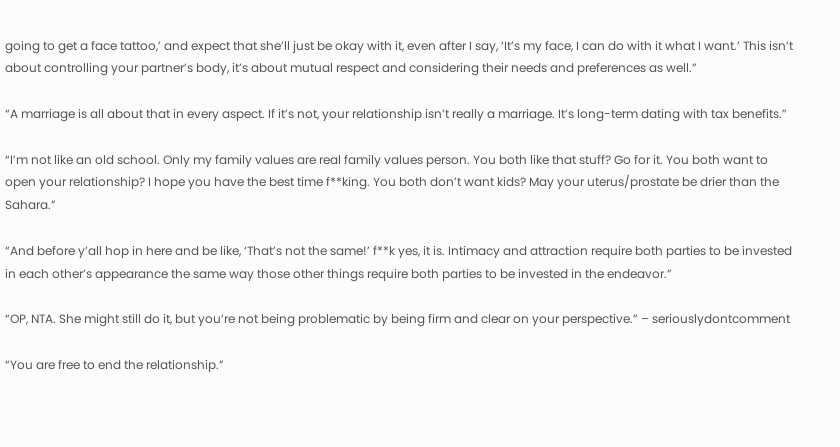going to get a face tattoo,’ and expect that she’ll just be okay with it, even after I say, ‘It’s my face, I can do with it what I want.’ This isn’t about controlling your partner’s body, it’s about mutual respect and considering their needs and preferences as well.”

“A marriage is all about that in every aspect. If it’s not, your relationship isn’t really a marriage. It’s long-term dating with tax benefits.”

“I’m not like an old school. Only my family values are real family values person. You both like that stuff? Go for it. You both want to open your relationship? I hope you have the best time f**king. You both don’t want kids? May your uterus/prostate be drier than the Sahara.”

“And before y’all hop in here and be like, ‘That’s not the same!’ f**k yes, it is. Intimacy and attraction require both parties to be invested in each other’s appearance the same way those other things require both parties to be invested in the endeavor.”

“OP, NTA. She might still do it, but you’re not being problematic by being firm and clear on your perspective.” – seriouslydontcomment

“You are free to end the relationship.”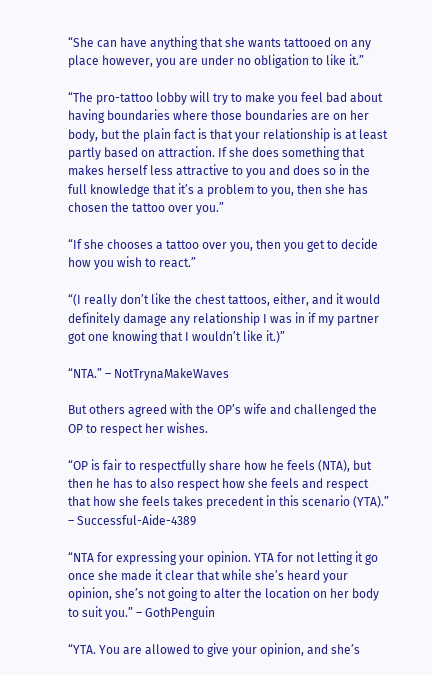“She can have anything that she wants tattooed on any place however, you are under no obligation to like it.”

“The pro-tattoo lobby will try to make you feel bad about having boundaries where those boundaries are on her body, but the plain fact is that your relationship is at least partly based on attraction. If she does something that makes herself less attractive to you and does so in the full knowledge that it’s a problem to you, then she has chosen the tattoo over you.”

“If she chooses a tattoo over you, then you get to decide how you wish to react.”

“(I really don’t like the chest tattoos, either, and it would definitely damage any relationship I was in if my partner got one knowing that I wouldn’t like it.)”

“NTA.” – NotTrynaMakeWaves

But others agreed with the OP’s wife and challenged the OP to respect her wishes.

“OP is fair to respectfully share how he feels (NTA), but then he has to also respect how she feels and respect that how she feels takes precedent in this scenario (YTA).” – Successful-Aide-4389

“NTA for expressing your opinion. YTA for not letting it go once she made it clear that while she’s heard your opinion, she’s not going to alter the location on her body to suit you.” – GothPenguin

“YTA. You are allowed to give your opinion, and she’s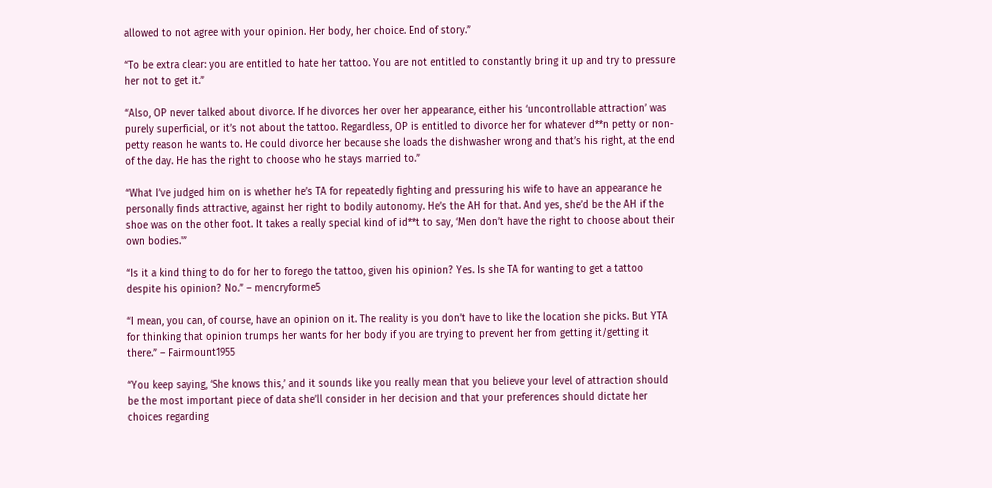allowed to not agree with your opinion. Her body, her choice. End of story.”

“To be extra clear: you are entitled to hate her tattoo. You are not entitled to constantly bring it up and try to pressure her not to get it.”

“Also, OP never talked about divorce. If he divorces her over her appearance, either his ‘uncontrollable attraction’ was purely superficial, or it’s not about the tattoo. Regardless, OP is entitled to divorce her for whatever d**n petty or non-petty reason he wants to. He could divorce her because she loads the dishwasher wrong and that’s his right, at the end of the day. He has the right to choose who he stays married to.”

“What I’ve judged him on is whether he’s TA for repeatedly fighting and pressuring his wife to have an appearance he personally finds attractive, against her right to bodily autonomy. He’s the AH for that. And yes, she’d be the AH if the shoe was on the other foot. It takes a really special kind of id**t to say, ‘Men don’t have the right to choose about their own bodies.'”

“Is it a kind thing to do for her to forego the tattoo, given his opinion? Yes. Is she TA for wanting to get a tattoo despite his opinion? No.” – mencryforme5

“I mean, you can, of course, have an opinion on it. The reality is you don’t have to like the location she picks. But YTA for thinking that opinion trumps her wants for her body if you are trying to prevent her from getting it/getting it there.” – Fairmount1955

“You keep saying, ‘She knows this,’ and it sounds like you really mean that you believe your level of attraction should be the most important piece of data she’ll consider in her decision and that your preferences should dictate her choices regarding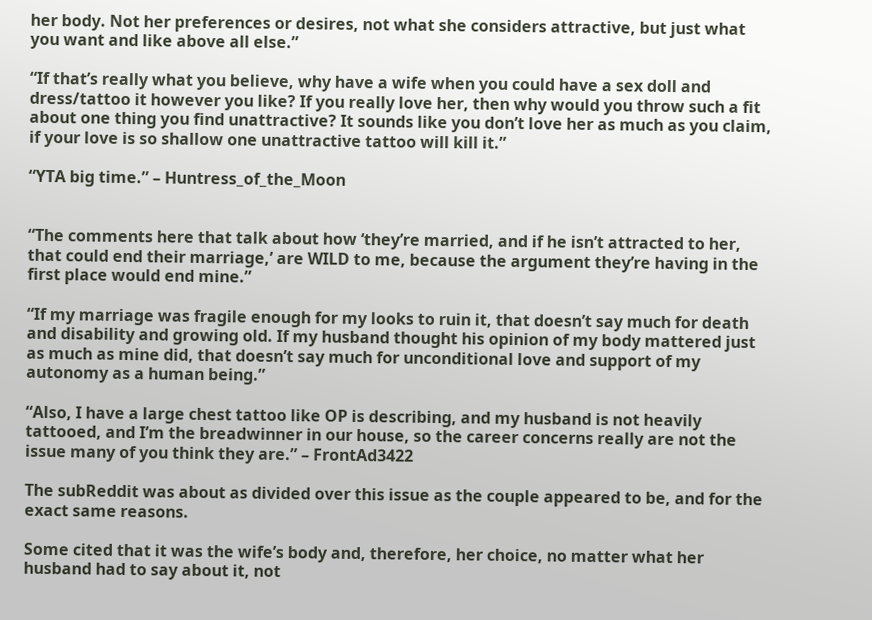her body. Not her preferences or desires, not what she considers attractive, but just what you want and like above all else.”

“If that’s really what you believe, why have a wife when you could have a sex doll and dress/tattoo it however you like? If you really love her, then why would you throw such a fit about one thing you find unattractive? It sounds like you don’t love her as much as you claim, if your love is so shallow one unattractive tattoo will kill it.”

“YTA big time.” – Huntress_of_the_Moon


“The comments here that talk about how ‘they’re married, and if he isn’t attracted to her, that could end their marriage,’ are WILD to me, because the argument they’re having in the first place would end mine.”

“If my marriage was fragile enough for my looks to ruin it, that doesn’t say much for death and disability and growing old. If my husband thought his opinion of my body mattered just as much as mine did, that doesn’t say much for unconditional love and support of my autonomy as a human being.”

“Also, I have a large chest tattoo like OP is describing, and my husband is not heavily tattooed, and I’m the breadwinner in our house, so the career concerns really are not the issue many of you think they are.” – FrontAd3422

The subReddit was about as divided over this issue as the couple appeared to be, and for the exact same reasons.

Some cited that it was the wife’s body and, therefore, her choice, no matter what her husband had to say about it, not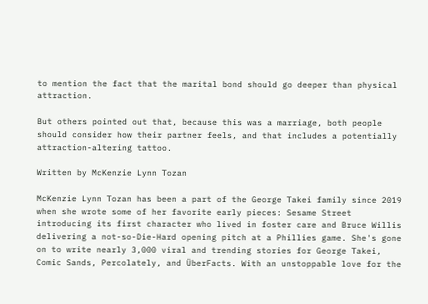to mention the fact that the marital bond should go deeper than physical attraction.

But others pointed out that, because this was a marriage, both people should consider how their partner feels, and that includes a potentially attraction-altering tattoo.

Written by McKenzie Lynn Tozan

McKenzie Lynn Tozan has been a part of the George Takei family since 2019 when she wrote some of her favorite early pieces: Sesame Street introducing its first character who lived in foster care and Bruce Willis delivering a not-so-Die-Hard opening pitch at a Phillies game. She's gone on to write nearly 3,000 viral and trending stories for George Takei, Comic Sands, Percolately, and ÜberFacts. With an unstoppable love for the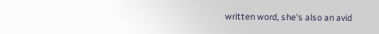written word, she's also an avid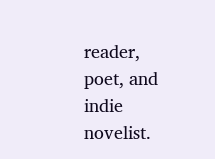reader, poet, and indie novelist.